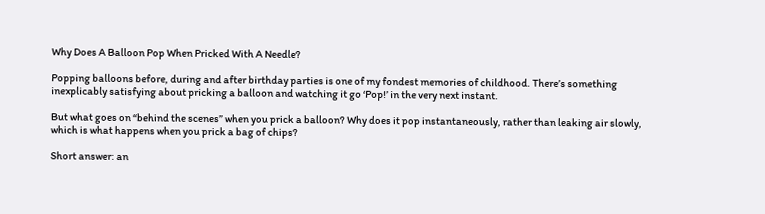Why Does A Balloon Pop When Pricked With A Needle?

Popping balloons before, during and after birthday parties is one of my fondest memories of childhood. There’s something inexplicably satisfying about pricking a balloon and watching it go ‘Pop!’ in the very next instant.

But what goes on “behind the scenes” when you prick a balloon? Why does it pop instantaneously, rather than leaking air slowly, which is what happens when you prick a bag of chips?

Short answer: an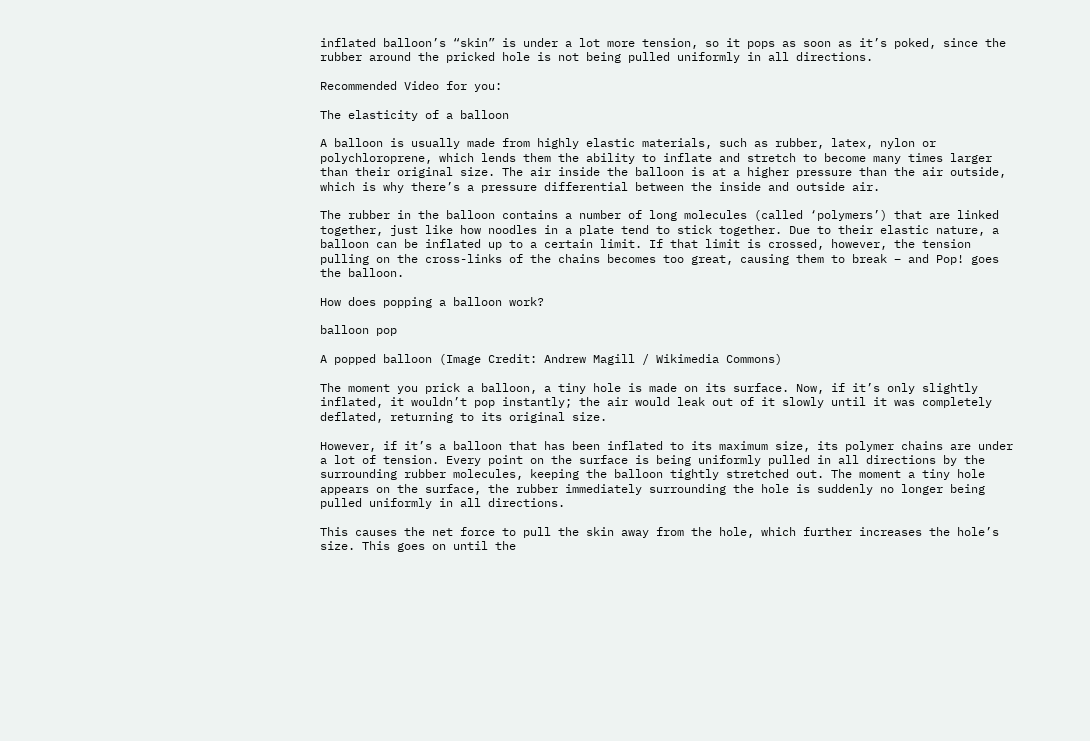inflated balloon’s “skin” is under a lot more tension, so it pops as soon as it’s poked, since the rubber around the pricked hole is not being pulled uniformly in all directions.

Recommended Video for you:

The elasticity of a balloon

A balloon is usually made from highly elastic materials, such as rubber, latex, nylon or polychloroprene, which lends them the ability to inflate and stretch to become many times larger than their original size. The air inside the balloon is at a higher pressure than the air outside, which is why there’s a pressure differential between the inside and outside air.

The rubber in the balloon contains a number of long molecules (called ‘polymers’) that are linked together, just like how noodles in a plate tend to stick together. Due to their elastic nature, a balloon can be inflated up to a certain limit. If that limit is crossed, however, the tension pulling on the cross-links of the chains becomes too great, causing them to break – and Pop! goes the balloon.

How does popping a balloon work?

balloon pop

A popped balloon (Image Credit: Andrew Magill / Wikimedia Commons)

The moment you prick a balloon, a tiny hole is made on its surface. Now, if it’s only slightly inflated, it wouldn’t pop instantly; the air would leak out of it slowly until it was completely deflated, returning to its original size.

However, if it’s a balloon that has been inflated to its maximum size, its polymer chains are under a lot of tension. Every point on the surface is being uniformly pulled in all directions by the surrounding rubber molecules, keeping the balloon tightly stretched out. The moment a tiny hole appears on the surface, the rubber immediately surrounding the hole is suddenly no longer being pulled uniformly in all directions.

This causes the net force to pull the skin away from the hole, which further increases the hole’s size. This goes on until the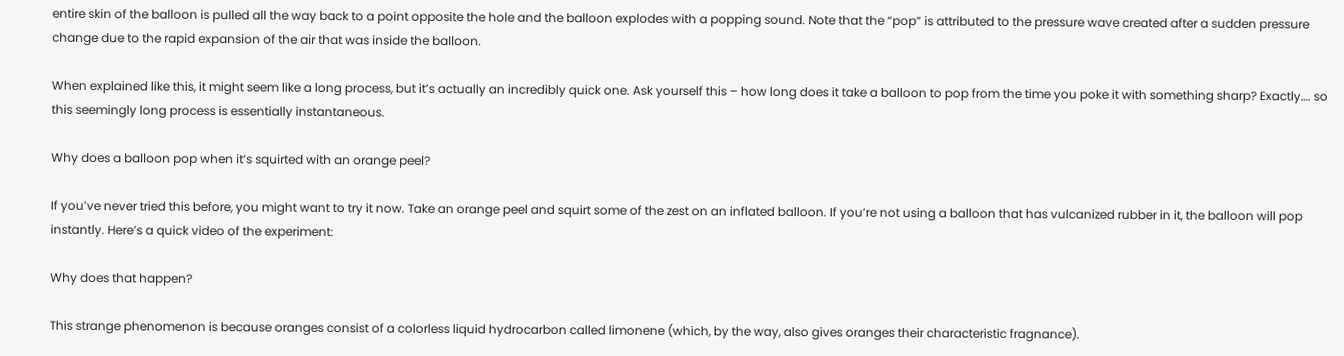entire skin of the balloon is pulled all the way back to a point opposite the hole and the balloon explodes with a popping sound. Note that the “pop” is attributed to the pressure wave created after a sudden pressure change due to the rapid expansion of the air that was inside the balloon.

When explained like this, it might seem like a long process, but it’s actually an incredibly quick one. Ask yourself this – how long does it take a balloon to pop from the time you poke it with something sharp? Exactly…. so this seemingly long process is essentially instantaneous.

Why does a balloon pop when it’s squirted with an orange peel?

If you’ve never tried this before, you might want to try it now. Take an orange peel and squirt some of the zest on an inflated balloon. If you’re not using a balloon that has vulcanized rubber in it, the balloon will pop instantly. Here’s a quick video of the experiment:

Why does that happen?

This strange phenomenon is because oranges consist of a colorless liquid hydrocarbon called limonene (which, by the way, also gives oranges their characteristic fragnance).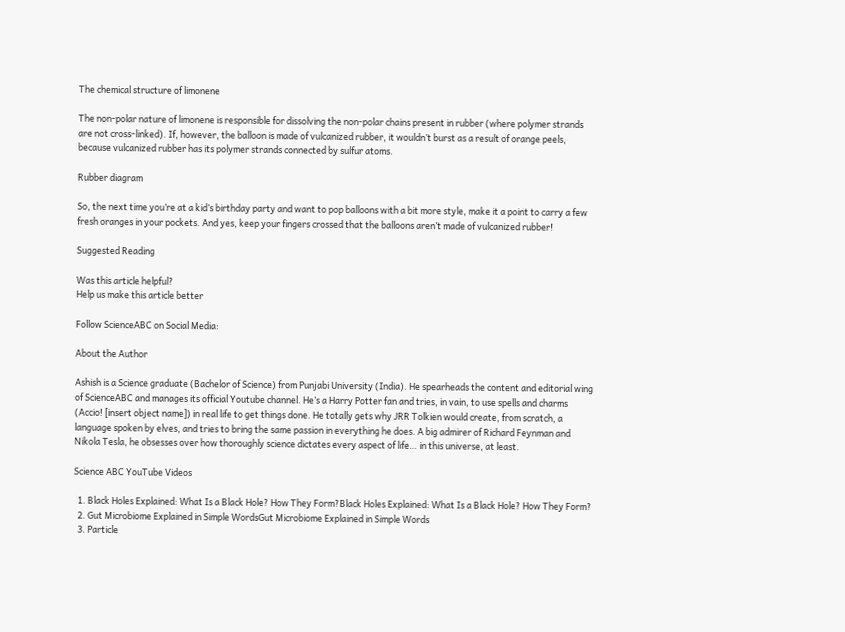The chemical structure of limonene

The non-polar nature of limonene is responsible for dissolving the non-polar chains present in rubber (where polymer strands are not cross-linked). If, however, the balloon is made of vulcanized rubber, it wouldn’t burst as a result of orange peels, because vulcanized rubber has its polymer strands connected by sulfur atoms.

Rubber diagram

So, the next time you’re at a kid’s birthday party and want to pop balloons with a bit more style, make it a point to carry a few fresh oranges in your pockets. And yes, keep your fingers crossed that the balloons aren’t made of vulcanized rubber!

Suggested Reading

Was this article helpful?
Help us make this article better

Follow ScienceABC on Social Media:

About the Author

Ashish is a Science graduate (Bachelor of Science) from Punjabi University (India). He spearheads the content and editorial wing of ScienceABC and manages its official Youtube channel. He’s a Harry Potter fan and tries, in vain, to use spells and charms (Accio! [insert object name]) in real life to get things done. He totally gets why JRR Tolkien would create, from scratch, a language spoken by elves, and tries to bring the same passion in everything he does. A big admirer of Richard Feynman and Nikola Tesla, he obsesses over how thoroughly science dictates every aspect of life… in this universe, at least.

Science ABC YouTube Videos

  1. Black Holes Explained: What Is a Black Hole? How They Form?Black Holes Explained: What Is a Black Hole? How They Form?
  2. Gut Microbiome Explained in Simple WordsGut Microbiome Explained in Simple Words
  3. Particle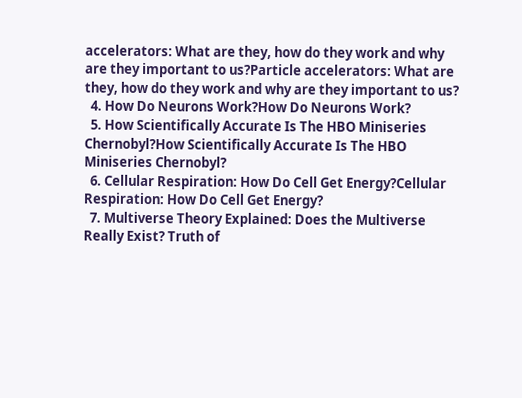accelerators: What are they, how do they work and why are they important to us?Particle accelerators: What are they, how do they work and why are they important to us?
  4. How Do Neurons Work?How Do Neurons Work?
  5. How Scientifically Accurate Is The HBO Miniseries Chernobyl?How Scientifically Accurate Is The HBO Miniseries Chernobyl?
  6. Cellular Respiration: How Do Cell Get Energy?Cellular Respiration: How Do Cell Get Energy?
  7. Multiverse Theory Explained: Does the Multiverse Really Exist? Truth of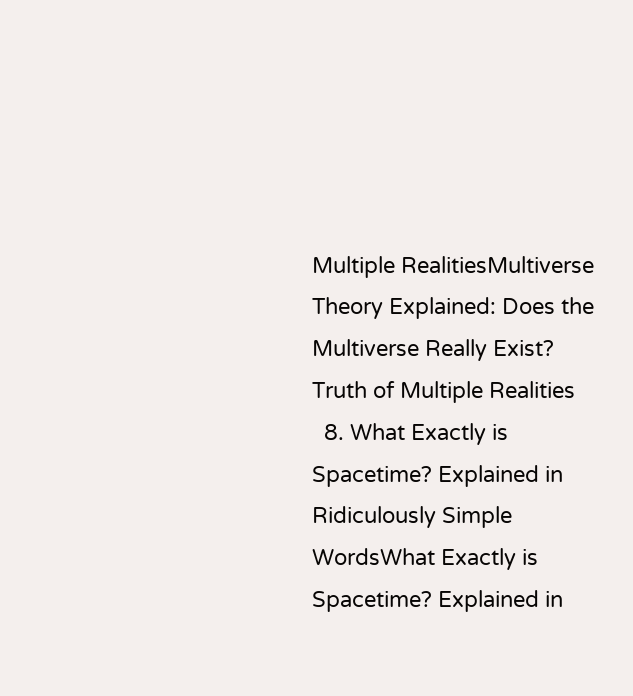Multiple RealitiesMultiverse Theory Explained: Does the Multiverse Really Exist? Truth of Multiple Realities
  8. What Exactly is Spacetime? Explained in Ridiculously Simple WordsWhat Exactly is Spacetime? Explained in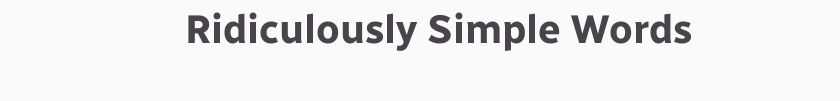Ridiculously Simple Words